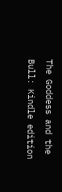The Goddess and the Bull: Kindle edition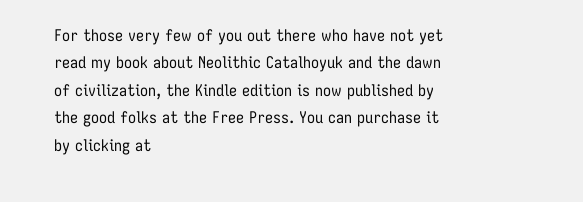For those very few of you out there who have not yet read my book about Neolithic Catalhoyuk and the dawn of civilization, the Kindle edition is now published by the good folks at the Free Press. You can purchase it by clicking at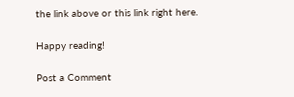the link above or this link right here.

Happy reading!

Post a Comment